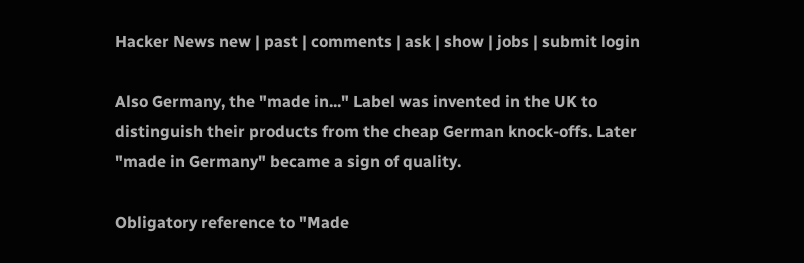Hacker News new | past | comments | ask | show | jobs | submit login

Also Germany, the "made in..." Label was invented in the UK to distinguish their products from the cheap German knock-offs. Later "made in Germany" became a sign of quality.

Obligatory reference to "Made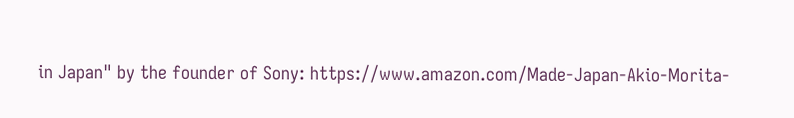in Japan" by the founder of Sony: https://www.amazon.com/Made-Japan-Akio-Morita-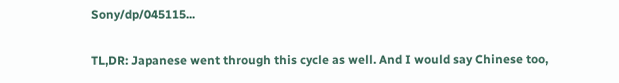Sony/dp/045115...

TL,DR: Japanese went through this cycle as well. And I would say Chinese too,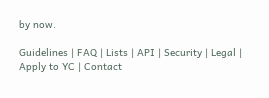by now.

Guidelines | FAQ | Lists | API | Security | Legal | Apply to YC | Contact